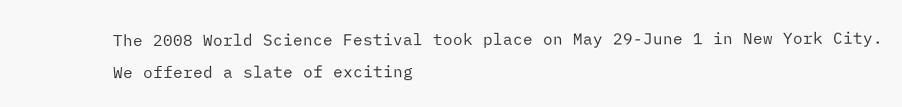The 2008 World Science Festival took place on May 29-June 1 in New York City. We offered a slate of exciting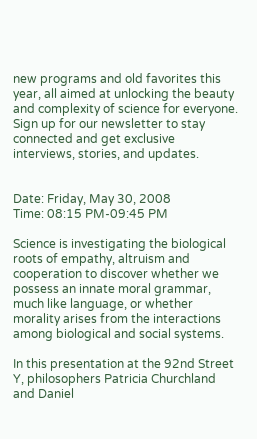new programs and old favorites this year, all aimed at unlocking the beauty and complexity of science for everyone. Sign up for our newsletter to stay connected and get exclusive interviews, stories, and updates.


Date: Friday, May 30, 2008
Time: 08:15 PM-09:45 PM

Science is investigating the biological roots of empathy, altruism and cooperation to discover whether we possess an innate moral grammar, much like language, or whether morality arises from the interactions among biological and social systems.

In this presentation at the 92nd Street Y, philosophers Patricia Churchland and Daniel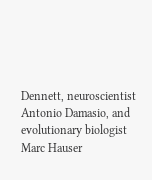Dennett, neuroscientist Antonio Damasio, and evolutionary biologist Marc Hauser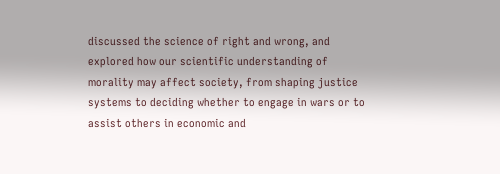discussed the science of right and wrong, and explored how our scientific understanding of morality may affect society, from shaping justice systems to deciding whether to engage in wars or to assist others in economic and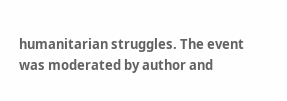humanitarian struggles. The event was moderated by author and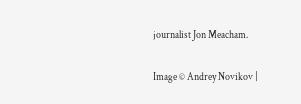journalist Jon Meacham.

Image © Andrey Novikov |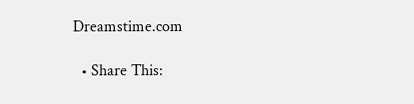Dreamstime.com

  • Share This: